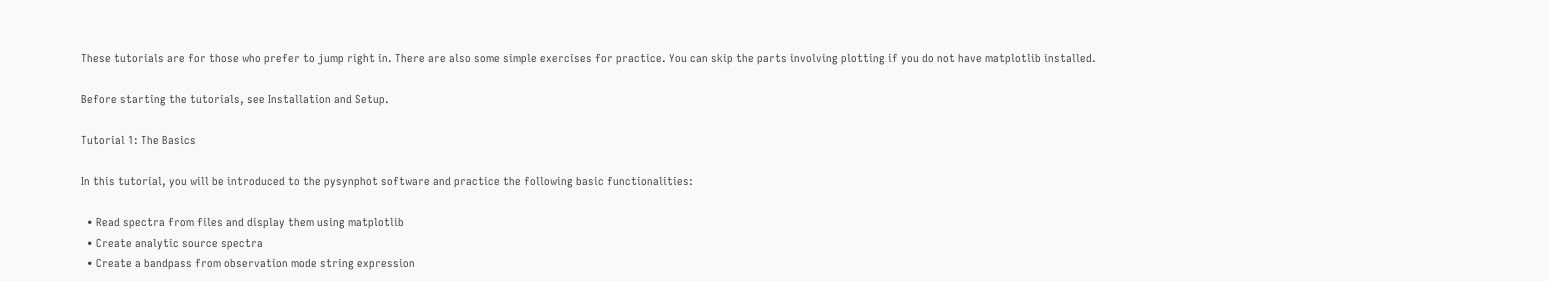These tutorials are for those who prefer to jump right in. There are also some simple exercises for practice. You can skip the parts involving plotting if you do not have matplotlib installed.

Before starting the tutorials, see Installation and Setup.

Tutorial 1: The Basics

In this tutorial, you will be introduced to the pysynphot software and practice the following basic functionalities:

  • Read spectra from files and display them using matplotlib
  • Create analytic source spectra
  • Create a bandpass from observation mode string expression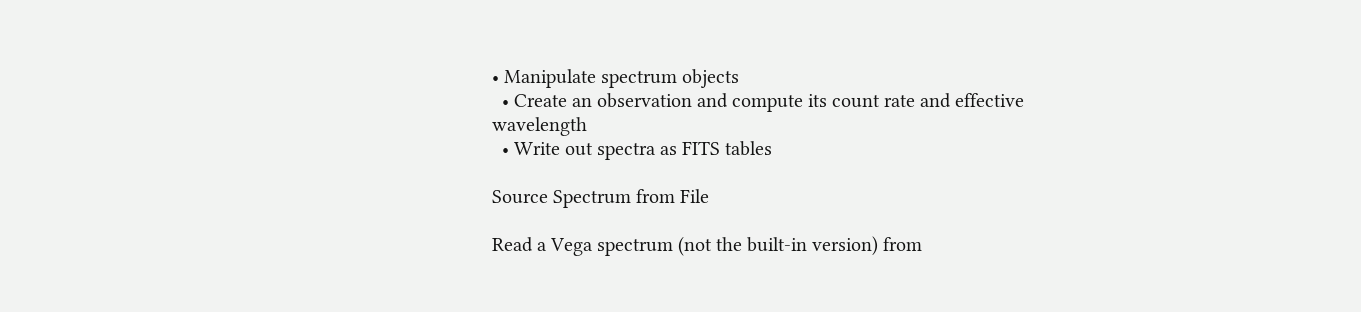• Manipulate spectrum objects
  • Create an observation and compute its count rate and effective wavelength
  • Write out spectra as FITS tables

Source Spectrum from File

Read a Vega spectrum (not the built-in version) from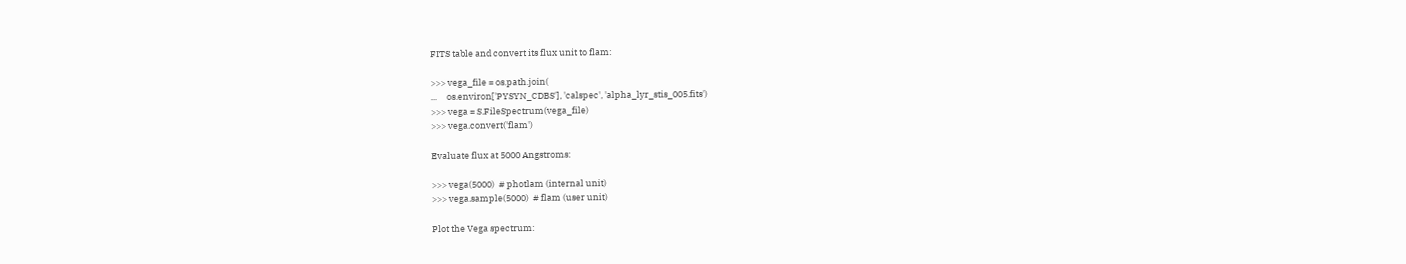FITS table and convert its flux unit to flam:

>>> vega_file = os.path.join(
...     os.environ['PYSYN_CDBS'], 'calspec', 'alpha_lyr_stis_005.fits')
>>> vega = S.FileSpectrum(vega_file)
>>> vega.convert('flam')

Evaluate flux at 5000 Angstroms:

>>> vega(5000)  # photlam (internal unit)
>>> vega.sample(5000)  # flam (user unit)

Plot the Vega spectrum: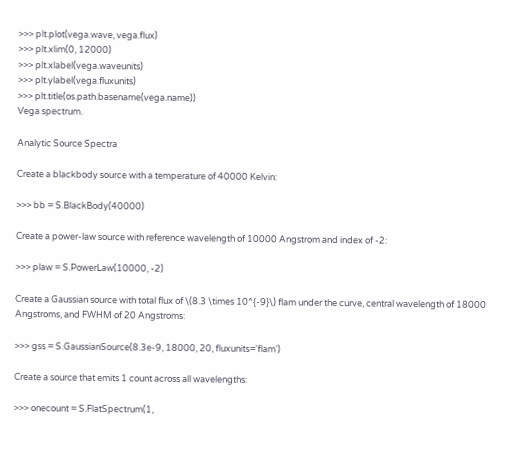>>> plt.plot(vega.wave, vega.flux)
>>> plt.xlim(0, 12000)
>>> plt.xlabel(vega.waveunits)
>>> plt.ylabel(vega.fluxunits)
>>> plt.title(os.path.basename(vega.name))
Vega spectrum.

Analytic Source Spectra

Create a blackbody source with a temperature of 40000 Kelvin:

>>> bb = S.BlackBody(40000)

Create a power-law source with reference wavelength of 10000 Angstrom and index of -2:

>>> plaw = S.PowerLaw(10000, -2)

Create a Gaussian source with total flux of \(8.3 \times 10^{-9}\) flam under the curve, central wavelength of 18000 Angstroms, and FWHM of 20 Angstroms:

>>> gss = S.GaussianSource(8.3e-9, 18000, 20, fluxunits='flam')

Create a source that emits 1 count across all wavelengths:

>>> onecount = S.FlatSpectrum(1,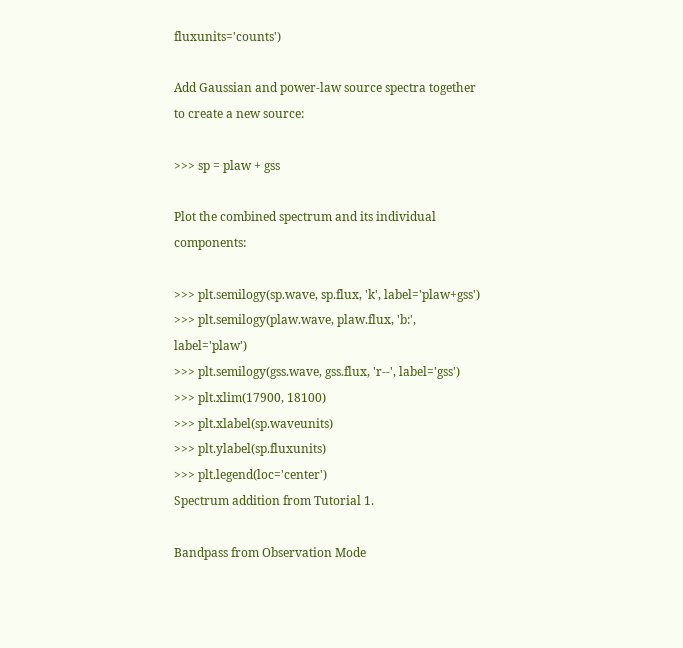fluxunits='counts')

Add Gaussian and power-law source spectra together to create a new source:

>>> sp = plaw + gss

Plot the combined spectrum and its individual components:

>>> plt.semilogy(sp.wave, sp.flux, 'k', label='plaw+gss')
>>> plt.semilogy(plaw.wave, plaw.flux, 'b:', label='plaw')
>>> plt.semilogy(gss.wave, gss.flux, 'r--', label='gss')
>>> plt.xlim(17900, 18100)
>>> plt.xlabel(sp.waveunits)
>>> plt.ylabel(sp.fluxunits)
>>> plt.legend(loc='center')
Spectrum addition from Tutorial 1.

Bandpass from Observation Mode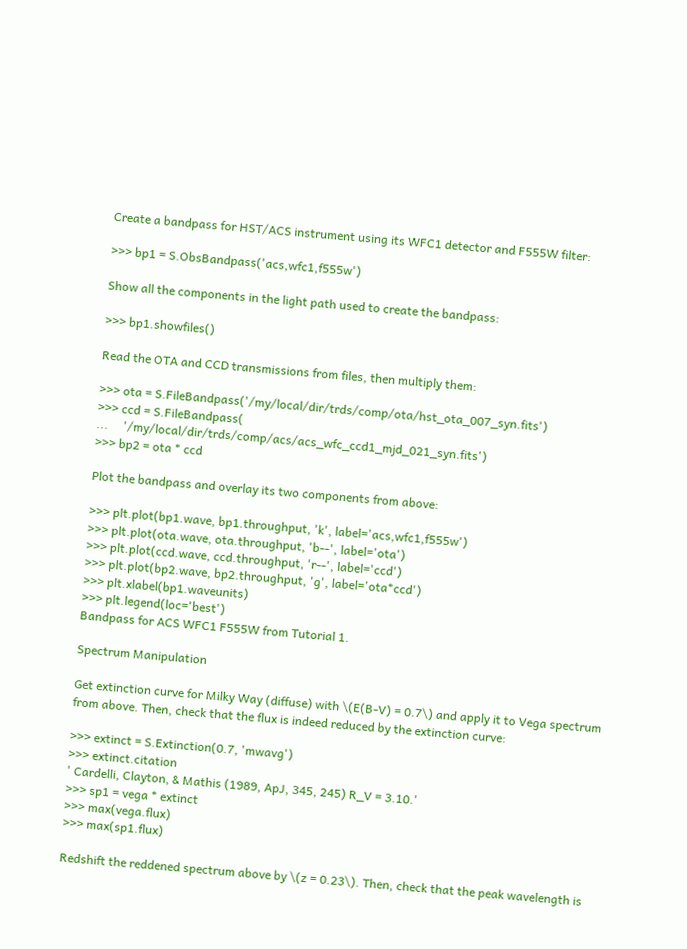Create a bandpass for HST/ACS instrument using its WFC1 detector and F555W filter:

>>> bp1 = S.ObsBandpass('acs,wfc1,f555w')

Show all the components in the light path used to create the bandpass:

>>> bp1.showfiles()

Read the OTA and CCD transmissions from files, then multiply them:

>>> ota = S.FileBandpass('/my/local/dir/trds/comp/ota/hst_ota_007_syn.fits')
>>> ccd = S.FileBandpass(
...     '/my/local/dir/trds/comp/acs/acs_wfc_ccd1_mjd_021_syn.fits')
>>> bp2 = ota * ccd

Plot the bandpass and overlay its two components from above:

>>> plt.plot(bp1.wave, bp1.throughput, 'k', label='acs,wfc1,f555w')
>>> plt.plot(ota.wave, ota.throughput, 'b--', label='ota')
>>> plt.plot(ccd.wave, ccd.throughput, 'r--', label='ccd')
>>> plt.plot(bp2.wave, bp2.throughput, 'g', label='ota*ccd')
>>> plt.xlabel(bp1.waveunits)
>>> plt.legend(loc='best')
Bandpass for ACS WFC1 F555W from Tutorial 1.

Spectrum Manipulation

Get extinction curve for Milky Way (diffuse) with \(E(B-V) = 0.7\) and apply it to Vega spectrum from above. Then, check that the flux is indeed reduced by the extinction curve:

>>> extinct = S.Extinction(0.7, 'mwavg')
>>> extinct.citation
' Cardelli, Clayton, & Mathis (1989, ApJ, 345, 245) R_V = 3.10.'
>>> sp1 = vega * extinct
>>> max(vega.flux)
>>> max(sp1.flux)

Redshift the reddened spectrum above by \(z = 0.23\). Then, check that the peak wavelength is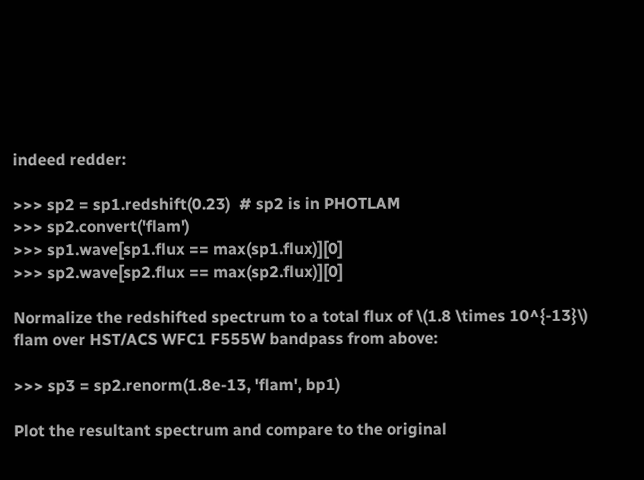indeed redder:

>>> sp2 = sp1.redshift(0.23)  # sp2 is in PHOTLAM
>>> sp2.convert('flam')
>>> sp1.wave[sp1.flux == max(sp1.flux)][0]
>>> sp2.wave[sp2.flux == max(sp2.flux)][0]

Normalize the redshifted spectrum to a total flux of \(1.8 \times 10^{-13}\) flam over HST/ACS WFC1 F555W bandpass from above:

>>> sp3 = sp2.renorm(1.8e-13, 'flam', bp1)

Plot the resultant spectrum and compare to the original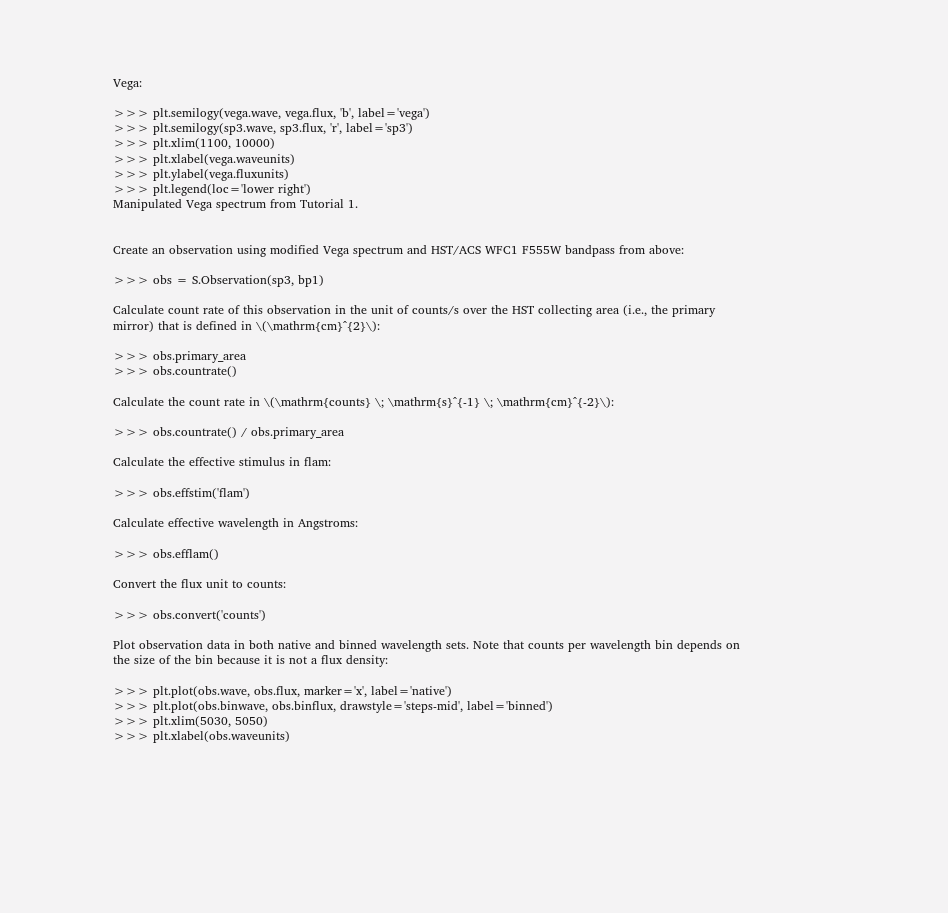Vega:

>>> plt.semilogy(vega.wave, vega.flux, 'b', label='vega')
>>> plt.semilogy(sp3.wave, sp3.flux, 'r', label='sp3')
>>> plt.xlim(1100, 10000)
>>> plt.xlabel(vega.waveunits)
>>> plt.ylabel(vega.fluxunits)
>>> plt.legend(loc='lower right')
Manipulated Vega spectrum from Tutorial 1.


Create an observation using modified Vega spectrum and HST/ACS WFC1 F555W bandpass from above:

>>> obs = S.Observation(sp3, bp1)

Calculate count rate of this observation in the unit of counts/s over the HST collecting area (i.e., the primary mirror) that is defined in \(\mathrm{cm}^{2}\):

>>> obs.primary_area
>>> obs.countrate()

Calculate the count rate in \(\mathrm{counts} \; \mathrm{s}^{-1} \; \mathrm{cm}^{-2}\):

>>> obs.countrate() / obs.primary_area

Calculate the effective stimulus in flam:

>>> obs.effstim('flam')

Calculate effective wavelength in Angstroms:

>>> obs.efflam()

Convert the flux unit to counts:

>>> obs.convert('counts')

Plot observation data in both native and binned wavelength sets. Note that counts per wavelength bin depends on the size of the bin because it is not a flux density:

>>> plt.plot(obs.wave, obs.flux, marker='x', label='native')
>>> plt.plot(obs.binwave, obs.binflux, drawstyle='steps-mid', label='binned')
>>> plt.xlim(5030, 5050)
>>> plt.xlabel(obs.waveunits)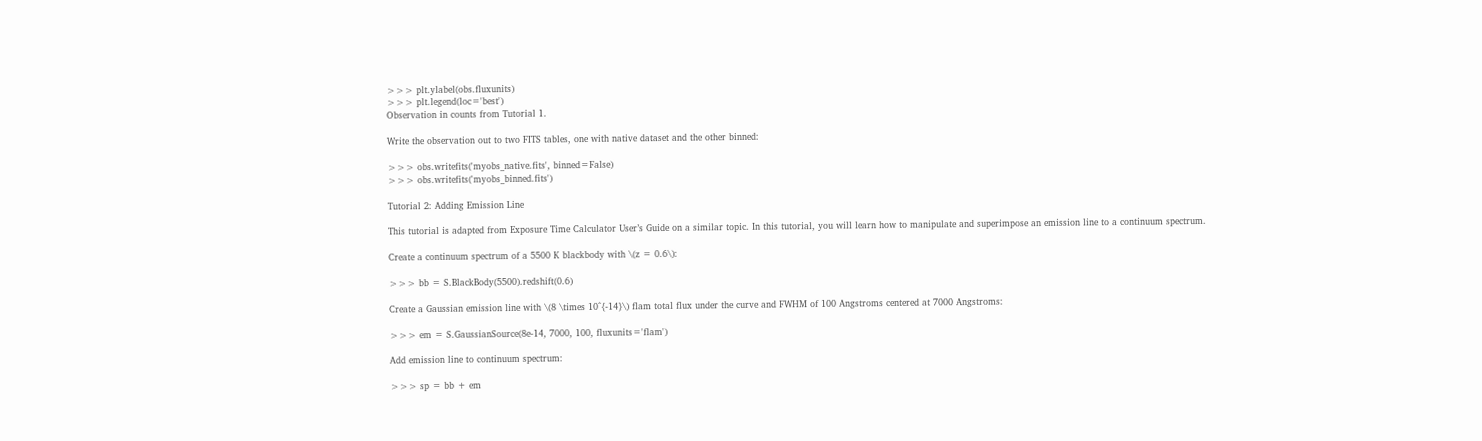>>> plt.ylabel(obs.fluxunits)
>>> plt.legend(loc='best')
Observation in counts from Tutorial 1.

Write the observation out to two FITS tables, one with native dataset and the other binned:

>>> obs.writefits('myobs_native.fits', binned=False)
>>> obs.writefits('myobs_binned.fits')

Tutorial 2: Adding Emission Line

This tutorial is adapted from Exposure Time Calculator User’s Guide on a similar topic. In this tutorial, you will learn how to manipulate and superimpose an emission line to a continuum spectrum.

Create a continuum spectrum of a 5500 K blackbody with \(z = 0.6\):

>>> bb = S.BlackBody(5500).redshift(0.6)

Create a Gaussian emission line with \(8 \times 10^{-14}\) flam total flux under the curve and FWHM of 100 Angstroms centered at 7000 Angstroms:

>>> em = S.GaussianSource(8e-14, 7000, 100, fluxunits='flam')

Add emission line to continuum spectrum:

>>> sp = bb + em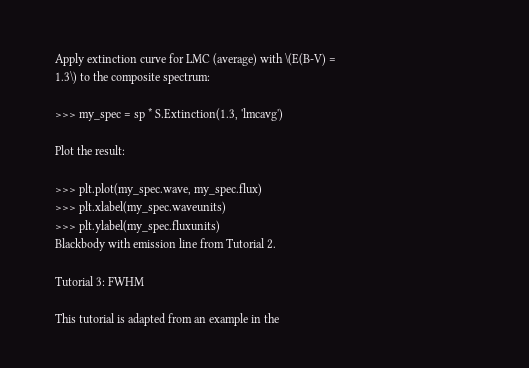Apply extinction curve for LMC (average) with \(E(B-V) = 1.3\) to the composite spectrum:

>>> my_spec = sp * S.Extinction(1.3, 'lmcavg')

Plot the result:

>>> plt.plot(my_spec.wave, my_spec.flux)
>>> plt.xlabel(my_spec.waveunits)
>>> plt.ylabel(my_spec.fluxunits)
Blackbody with emission line from Tutorial 2.

Tutorial 3: FWHM

This tutorial is adapted from an example in the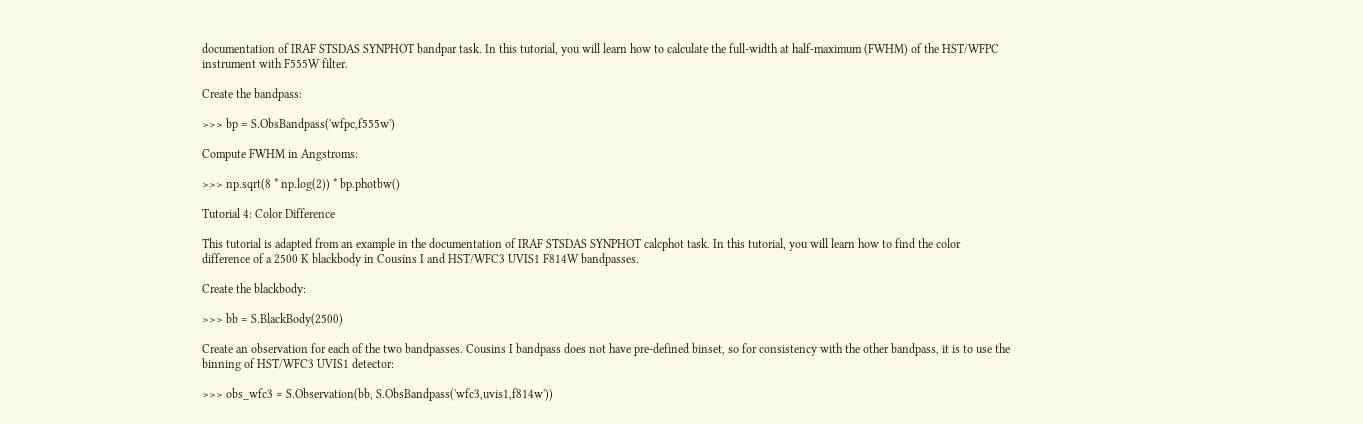documentation of IRAF STSDAS SYNPHOT bandpar task. In this tutorial, you will learn how to calculate the full-width at half-maximum (FWHM) of the HST/WFPC instrument with F555W filter.

Create the bandpass:

>>> bp = S.ObsBandpass('wfpc,f555w')

Compute FWHM in Angstroms:

>>> np.sqrt(8 * np.log(2)) * bp.photbw()

Tutorial 4: Color Difference

This tutorial is adapted from an example in the documentation of IRAF STSDAS SYNPHOT calcphot task. In this tutorial, you will learn how to find the color difference of a 2500 K blackbody in Cousins I and HST/WFC3 UVIS1 F814W bandpasses.

Create the blackbody:

>>> bb = S.BlackBody(2500)

Create an observation for each of the two bandpasses. Cousins I bandpass does not have pre-defined binset, so for consistency with the other bandpass, it is to use the binning of HST/WFC3 UVIS1 detector:

>>> obs_wfc3 = S.Observation(bb, S.ObsBandpass('wfc3,uvis1,f814w'))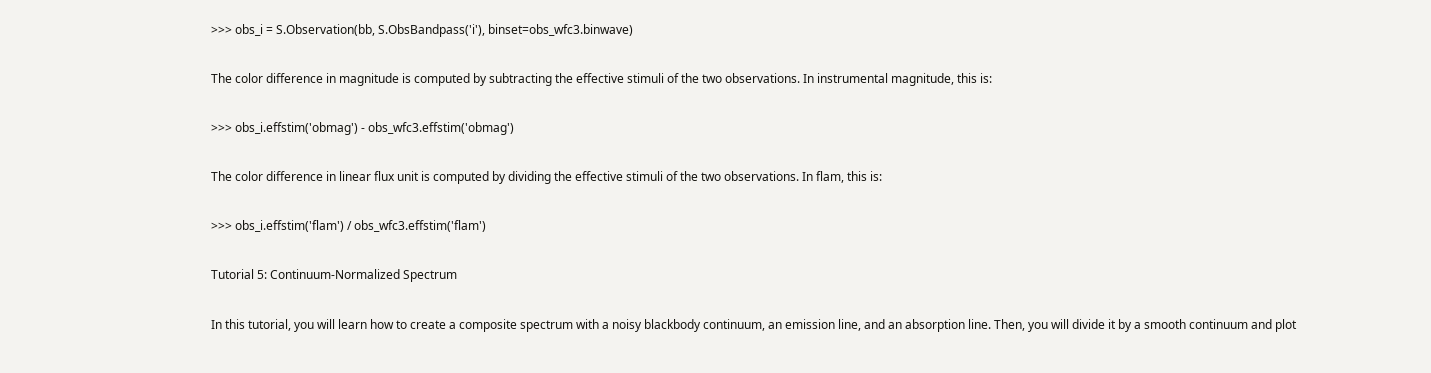>>> obs_i = S.Observation(bb, S.ObsBandpass('i'), binset=obs_wfc3.binwave)

The color difference in magnitude is computed by subtracting the effective stimuli of the two observations. In instrumental magnitude, this is:

>>> obs_i.effstim('obmag') - obs_wfc3.effstim('obmag')

The color difference in linear flux unit is computed by dividing the effective stimuli of the two observations. In flam, this is:

>>> obs_i.effstim('flam') / obs_wfc3.effstim('flam')

Tutorial 5: Continuum-Normalized Spectrum

In this tutorial, you will learn how to create a composite spectrum with a noisy blackbody continuum, an emission line, and an absorption line. Then, you will divide it by a smooth continuum and plot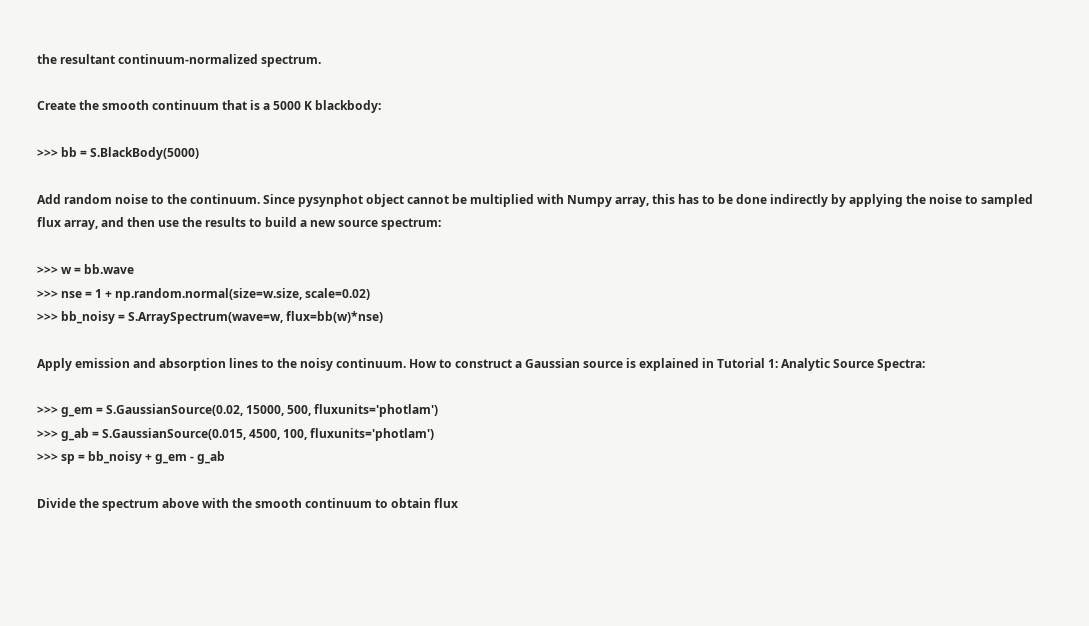the resultant continuum-normalized spectrum.

Create the smooth continuum that is a 5000 K blackbody:

>>> bb = S.BlackBody(5000)

Add random noise to the continuum. Since pysynphot object cannot be multiplied with Numpy array, this has to be done indirectly by applying the noise to sampled flux array, and then use the results to build a new source spectrum:

>>> w = bb.wave
>>> nse = 1 + np.random.normal(size=w.size, scale=0.02)
>>> bb_noisy = S.ArraySpectrum(wave=w, flux=bb(w)*nse)

Apply emission and absorption lines to the noisy continuum. How to construct a Gaussian source is explained in Tutorial 1: Analytic Source Spectra:

>>> g_em = S.GaussianSource(0.02, 15000, 500, fluxunits='photlam')
>>> g_ab = S.GaussianSource(0.015, 4500, 100, fluxunits='photlam')
>>> sp = bb_noisy + g_em - g_ab

Divide the spectrum above with the smooth continuum to obtain flux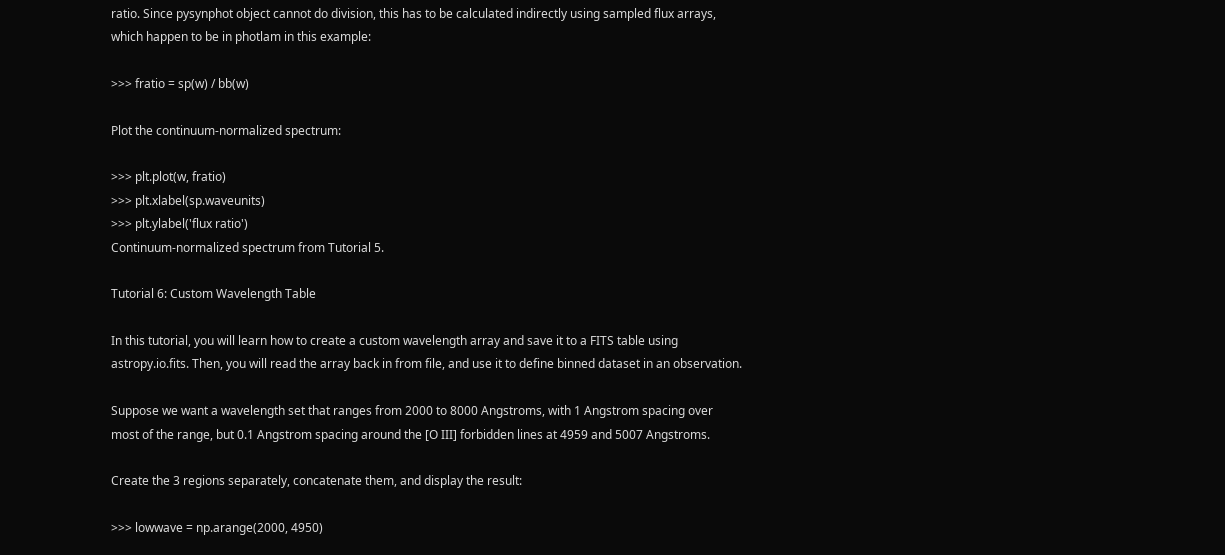ratio. Since pysynphot object cannot do division, this has to be calculated indirectly using sampled flux arrays, which happen to be in photlam in this example:

>>> fratio = sp(w) / bb(w)

Plot the continuum-normalized spectrum:

>>> plt.plot(w, fratio)
>>> plt.xlabel(sp.waveunits)
>>> plt.ylabel('flux ratio')
Continuum-normalized spectrum from Tutorial 5.

Tutorial 6: Custom Wavelength Table

In this tutorial, you will learn how to create a custom wavelength array and save it to a FITS table using astropy.io.fits. Then, you will read the array back in from file, and use it to define binned dataset in an observation.

Suppose we want a wavelength set that ranges from 2000 to 8000 Angstroms, with 1 Angstrom spacing over most of the range, but 0.1 Angstrom spacing around the [O III] forbidden lines at 4959 and 5007 Angstroms.

Create the 3 regions separately, concatenate them, and display the result:

>>> lowwave = np.arange(2000, 4950)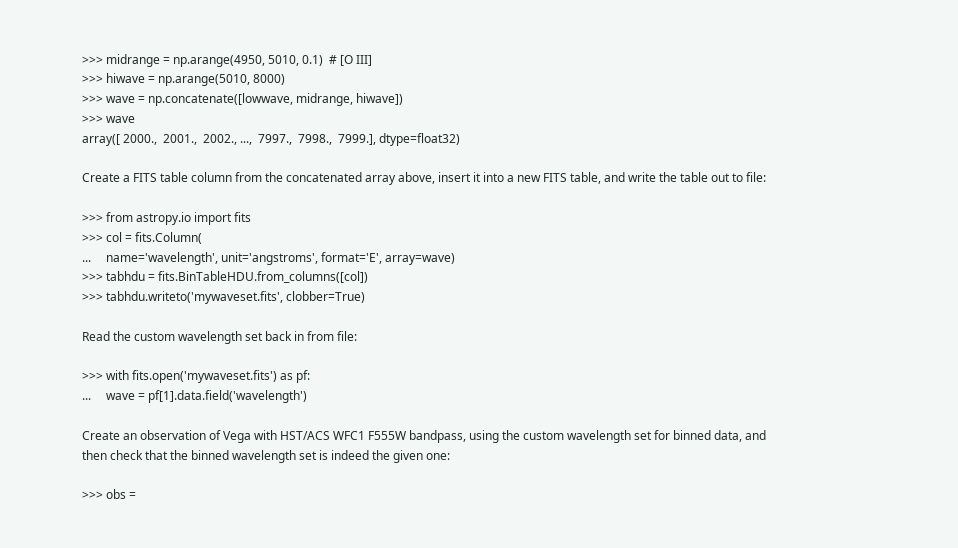>>> midrange = np.arange(4950, 5010, 0.1)  # [O III]
>>> hiwave = np.arange(5010, 8000)
>>> wave = np.concatenate([lowwave, midrange, hiwave])
>>> wave
array([ 2000.,  2001.,  2002., ...,  7997.,  7998.,  7999.], dtype=float32)

Create a FITS table column from the concatenated array above, insert it into a new FITS table, and write the table out to file:

>>> from astropy.io import fits
>>> col = fits.Column(
...     name='wavelength', unit='angstroms', format='E', array=wave)
>>> tabhdu = fits.BinTableHDU.from_columns([col])
>>> tabhdu.writeto('mywaveset.fits', clobber=True)

Read the custom wavelength set back in from file:

>>> with fits.open('mywaveset.fits') as pf:
...     wave = pf[1].data.field('wavelength')

Create an observation of Vega with HST/ACS WFC1 F555W bandpass, using the custom wavelength set for binned data, and then check that the binned wavelength set is indeed the given one:

>>> obs =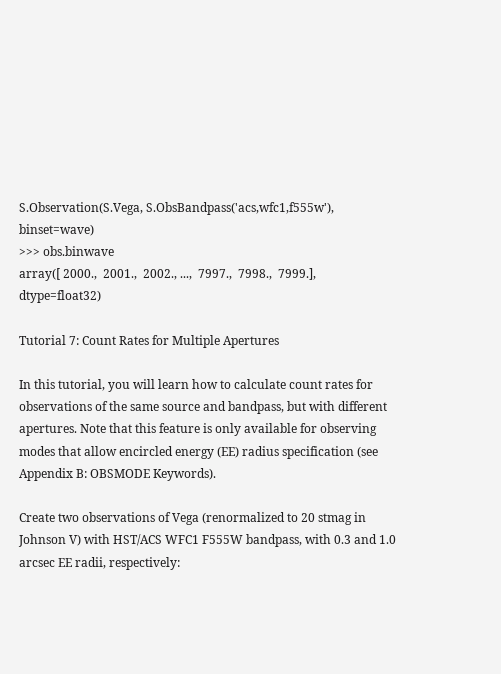S.Observation(S.Vega, S.ObsBandpass('acs,wfc1,f555w'), binset=wave)
>>> obs.binwave
array([ 2000.,  2001.,  2002., ...,  7997.,  7998.,  7999.], dtype=float32)

Tutorial 7: Count Rates for Multiple Apertures

In this tutorial, you will learn how to calculate count rates for observations of the same source and bandpass, but with different apertures. Note that this feature is only available for observing modes that allow encircled energy (EE) radius specification (see Appendix B: OBSMODE Keywords).

Create two observations of Vega (renormalized to 20 stmag in Johnson V) with HST/ACS WFC1 F555W bandpass, with 0.3 and 1.0 arcsec EE radii, respectively: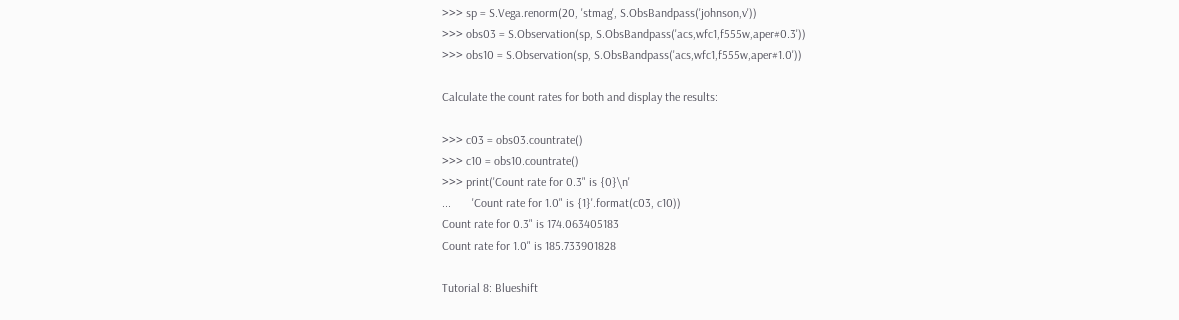>>> sp = S.Vega.renorm(20, 'stmag', S.ObsBandpass('johnson,v'))
>>> obs03 = S.Observation(sp, S.ObsBandpass('acs,wfc1,f555w,aper#0.3'))
>>> obs10 = S.Observation(sp, S.ObsBandpass('acs,wfc1,f555w,aper#1.0'))

Calculate the count rates for both and display the results:

>>> c03 = obs03.countrate()
>>> c10 = obs10.countrate()
>>> print('Count rate for 0.3" is {0}\n'
...       'Count rate for 1.0" is {1}'.format(c03, c10))
Count rate for 0.3" is 174.063405183
Count rate for 1.0" is 185.733901828

Tutorial 8: Blueshift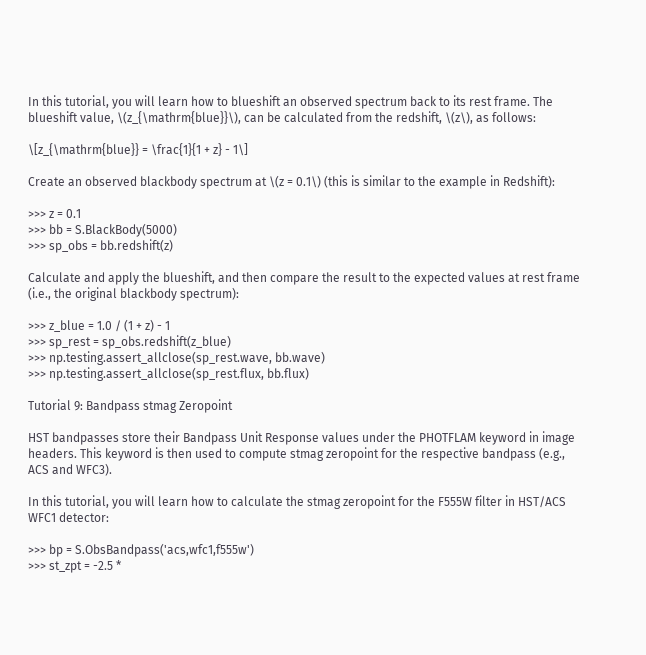In this tutorial, you will learn how to blueshift an observed spectrum back to its rest frame. The blueshift value, \(z_{\mathrm{blue}}\), can be calculated from the redshift, \(z\), as follows:

\[z_{\mathrm{blue}} = \frac{1}{1 + z} - 1\]

Create an observed blackbody spectrum at \(z = 0.1\) (this is similar to the example in Redshift):

>>> z = 0.1
>>> bb = S.BlackBody(5000)
>>> sp_obs = bb.redshift(z)

Calculate and apply the blueshift, and then compare the result to the expected values at rest frame (i.e., the original blackbody spectrum):

>>> z_blue = 1.0 / (1 + z) - 1
>>> sp_rest = sp_obs.redshift(z_blue)
>>> np.testing.assert_allclose(sp_rest.wave, bb.wave)
>>> np.testing.assert_allclose(sp_rest.flux, bb.flux)

Tutorial 9: Bandpass stmag Zeropoint

HST bandpasses store their Bandpass Unit Response values under the PHOTFLAM keyword in image headers. This keyword is then used to compute stmag zeropoint for the respective bandpass (e.g., ACS and WFC3).

In this tutorial, you will learn how to calculate the stmag zeropoint for the F555W filter in HST/ACS WFC1 detector:

>>> bp = S.ObsBandpass('acs,wfc1,f555w')
>>> st_zpt = -2.5 *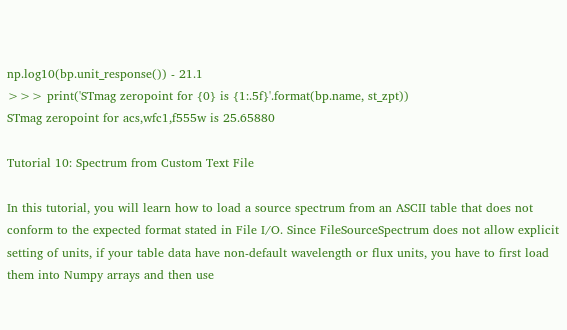np.log10(bp.unit_response()) - 21.1
>>> print('STmag zeropoint for {0} is {1:.5f}'.format(bp.name, st_zpt))
STmag zeropoint for acs,wfc1,f555w is 25.65880

Tutorial 10: Spectrum from Custom Text File

In this tutorial, you will learn how to load a source spectrum from an ASCII table that does not conform to the expected format stated in File I/O. Since FileSourceSpectrum does not allow explicit setting of units, if your table data have non-default wavelength or flux units, you have to first load them into Numpy arrays and then use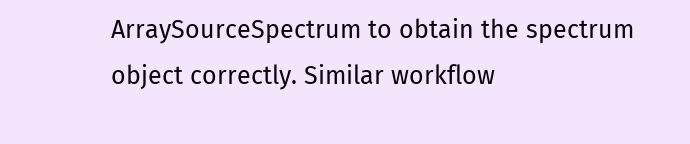ArraySourceSpectrum to obtain the spectrum object correctly. Similar workflow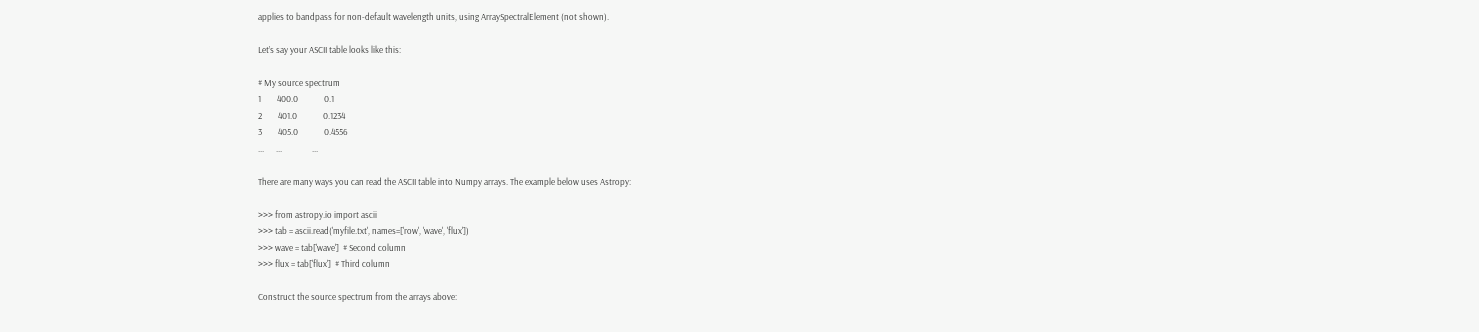applies to bandpass for non-default wavelength units, using ArraySpectralElement (not shown).

Let’s say your ASCII table looks like this:

# My source spectrum
1        400.0             0.1
2        401.0             0.1234
3        405.0             0.4556
...      ...               ...

There are many ways you can read the ASCII table into Numpy arrays. The example below uses Astropy:

>>> from astropy.io import ascii
>>> tab = ascii.read('myfile.txt', names=['row', 'wave', 'flux'])
>>> wave = tab['wave']  # Second column
>>> flux = tab['flux']  # Third column

Construct the source spectrum from the arrays above: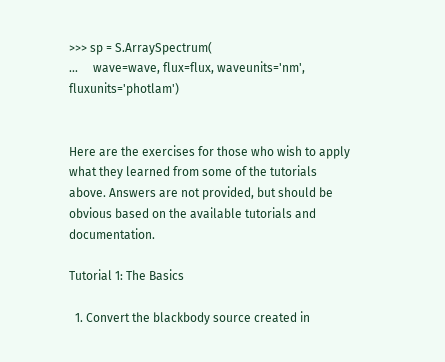>>> sp = S.ArraySpectrum(
...     wave=wave, flux=flux, waveunits='nm', fluxunits='photlam')


Here are the exercises for those who wish to apply what they learned from some of the tutorials above. Answers are not provided, but should be obvious based on the available tutorials and documentation.

Tutorial 1: The Basics

  1. Convert the blackbody source created in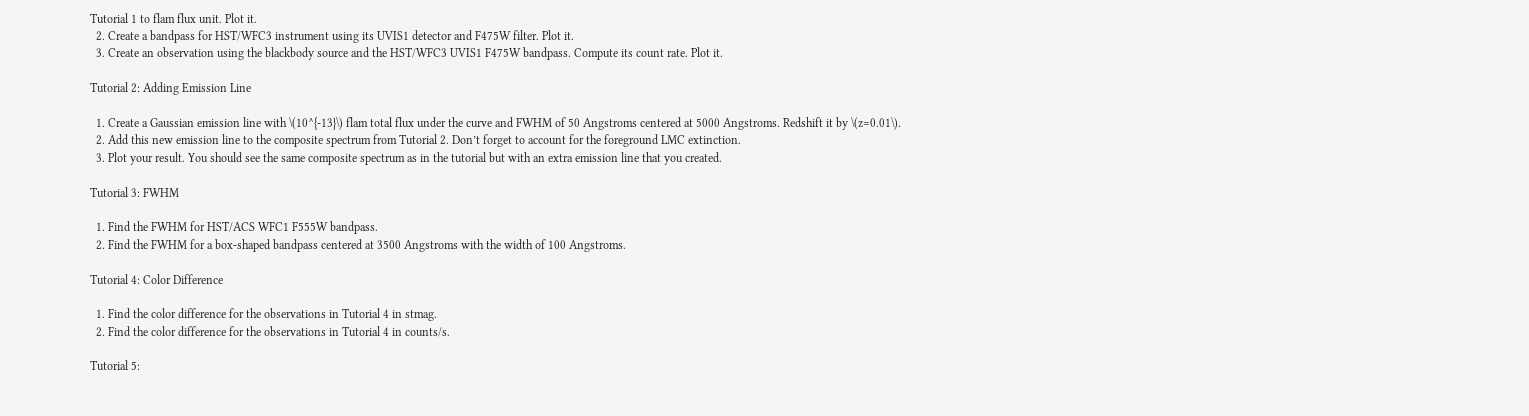Tutorial 1 to flam flux unit. Plot it.
  2. Create a bandpass for HST/WFC3 instrument using its UVIS1 detector and F475W filter. Plot it.
  3. Create an observation using the blackbody source and the HST/WFC3 UVIS1 F475W bandpass. Compute its count rate. Plot it.

Tutorial 2: Adding Emission Line

  1. Create a Gaussian emission line with \(10^{-13}\) flam total flux under the curve and FWHM of 50 Angstroms centered at 5000 Angstroms. Redshift it by \(z=0.01\).
  2. Add this new emission line to the composite spectrum from Tutorial 2. Don’t forget to account for the foreground LMC extinction.
  3. Plot your result. You should see the same composite spectrum as in the tutorial but with an extra emission line that you created.

Tutorial 3: FWHM

  1. Find the FWHM for HST/ACS WFC1 F555W bandpass.
  2. Find the FWHM for a box-shaped bandpass centered at 3500 Angstroms with the width of 100 Angstroms.

Tutorial 4: Color Difference

  1. Find the color difference for the observations in Tutorial 4 in stmag.
  2. Find the color difference for the observations in Tutorial 4 in counts/s.

Tutorial 5: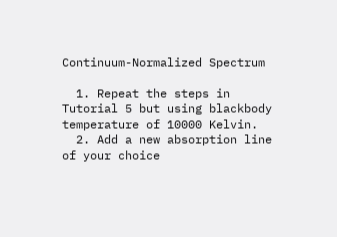Continuum-Normalized Spectrum

  1. Repeat the steps in Tutorial 5 but using blackbody temperature of 10000 Kelvin.
  2. Add a new absorption line of your choice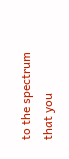to the spectrum that you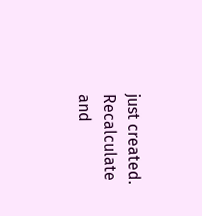just created. Recalculate and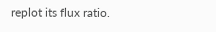replot its flux ratio.